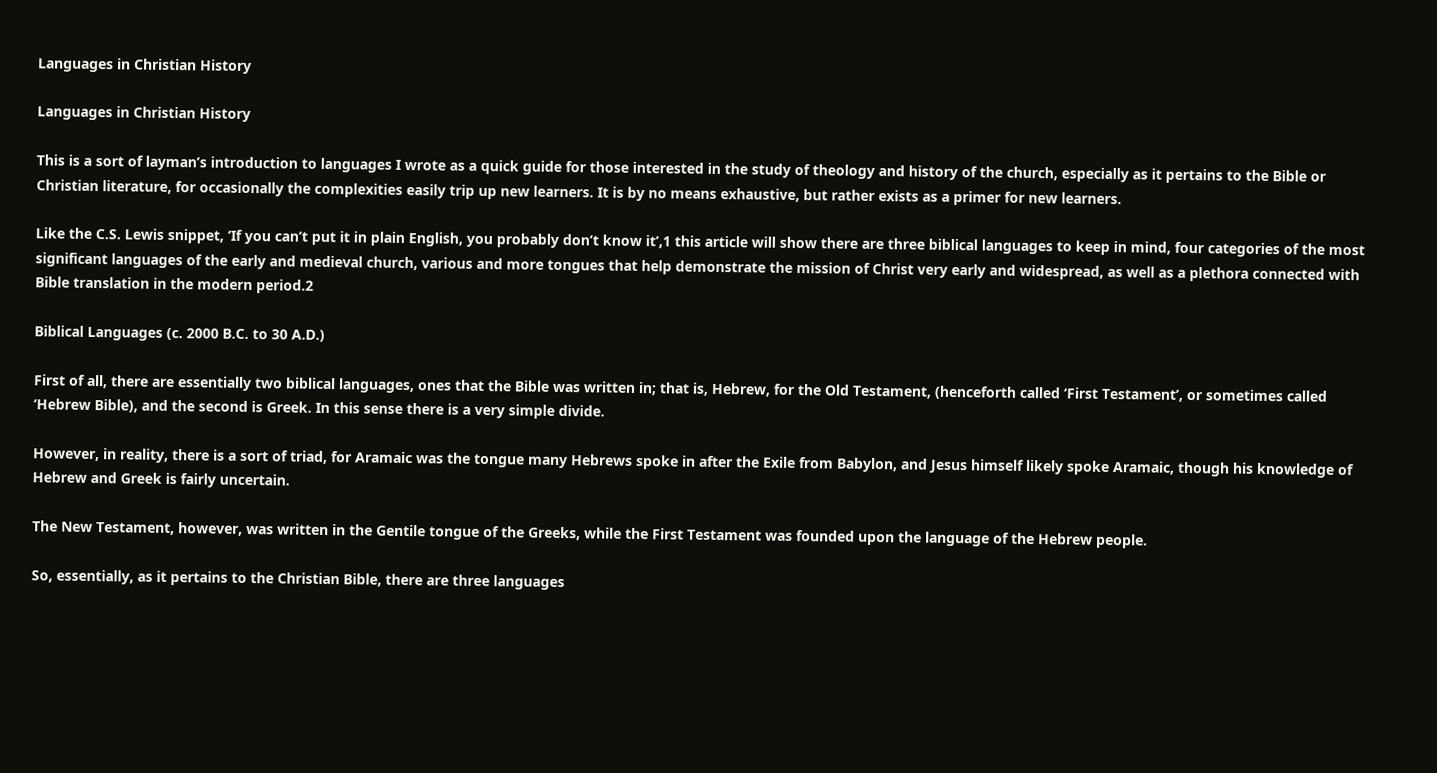Languages in Christian History

Languages in Christian History

This is a sort of layman’s introduction to languages I wrote as a quick guide for those interested in the study of theology and history of the church, especially as it pertains to the Bible or Christian literature, for occasionally the complexities easily trip up new learners. It is by no means exhaustive, but rather exists as a primer for new learners.

Like the C.S. Lewis snippet, ‘If you can’t put it in plain English, you probably don’t know it’,1 this article will show there are three biblical languages to keep in mind, four categories of the most significant languages of the early and medieval church, various and more tongues that help demonstrate the mission of Christ very early and widespread, as well as a plethora connected with Bible translation in the modern period.2

Biblical Languages (c. 2000 B.C. to 30 A.D.)

First of all, there are essentially two biblical languages, ones that the Bible was written in; that is, Hebrew, for the Old Testament, (henceforth called ‘First Testament’, or sometimes called ‘Hebrew Bible), and the second is Greek. In this sense there is a very simple divide.

However, in reality, there is a sort of triad, for Aramaic was the tongue many Hebrews spoke in after the Exile from Babylon, and Jesus himself likely spoke Aramaic, though his knowledge of Hebrew and Greek is fairly uncertain.

The New Testament, however, was written in the Gentile tongue of the Greeks, while the First Testament was founded upon the language of the Hebrew people.

So, essentially, as it pertains to the Christian Bible, there are three languages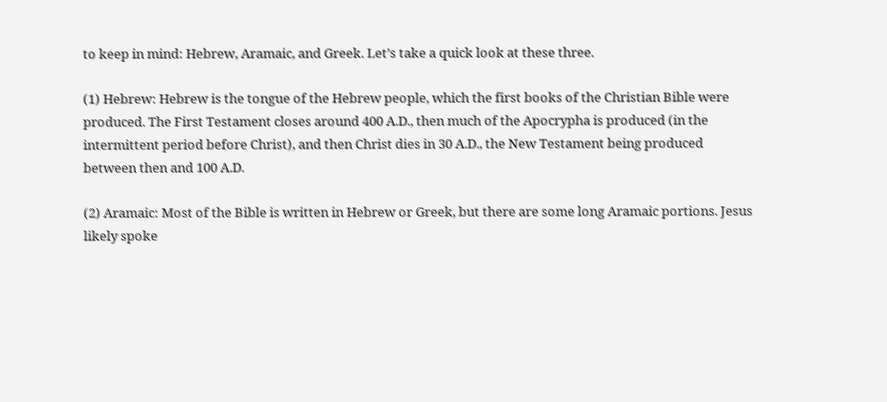to keep in mind: Hebrew, Aramaic, and Greek. Let’s take a quick look at these three.

(1) Hebrew: Hebrew is the tongue of the Hebrew people, which the first books of the Christian Bible were produced. The First Testament closes around 400 A.D., then much of the Apocrypha is produced (in the intermittent period before Christ), and then Christ dies in 30 A.D., the New Testament being produced between then and 100 A.D.

(2) Aramaic: Most of the Bible is written in Hebrew or Greek, but there are some long Aramaic portions. Jesus likely spoke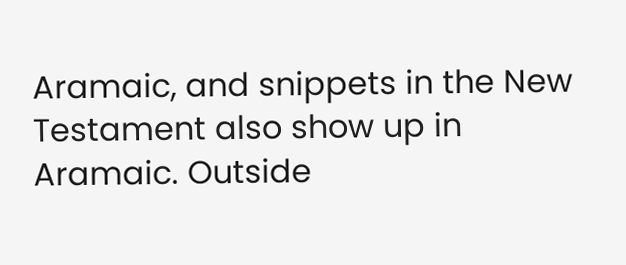Aramaic, and snippets in the New Testament also show up in Aramaic. Outside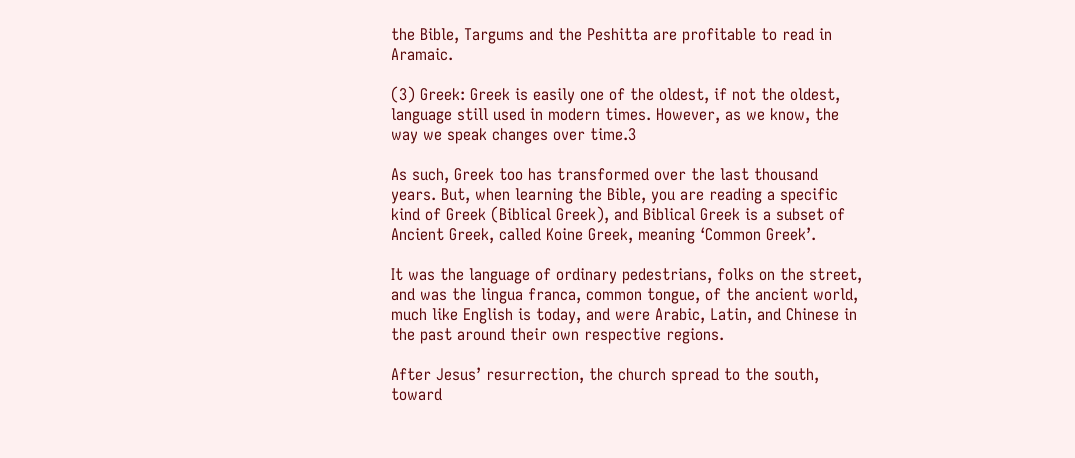the Bible, Targums and the Peshitta are profitable to read in Aramaic.

(3) Greek: Greek is easily one of the oldest, if not the oldest, language still used in modern times. However, as we know, the way we speak changes over time.3

As such, Greek too has transformed over the last thousand years. But, when learning the Bible, you are reading a specific kind of Greek (Biblical Greek), and Biblical Greek is a subset of Ancient Greek, called Koine Greek, meaning ‘Common Greek’.

It was the language of ordinary pedestrians, folks on the street, and was the lingua franca, common tongue, of the ancient world, much like English is today, and were Arabic, Latin, and Chinese in the past around their own respective regions.

After Jesus’ resurrection, the church spread to the south, toward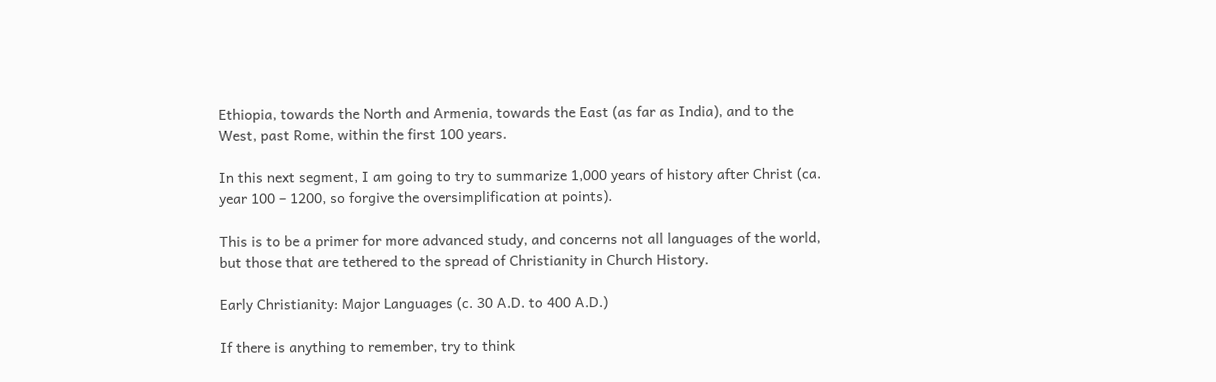Ethiopia, towards the North and Armenia, towards the East (as far as India), and to the West, past Rome, within the first 100 years.

In this next segment, I am going to try to summarize 1,000 years of history after Christ (ca. year 100 – 1200, so forgive the oversimplification at points).

This is to be a primer for more advanced study, and concerns not all languages of the world, but those that are tethered to the spread of Christianity in Church History.

Early Christianity: Major Languages (c. 30 A.D. to 400 A.D.)

If there is anything to remember, try to think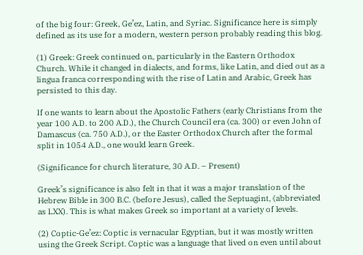of the big four: Greek, Ge’ez, Latin, and Syriac. Significance here is simply defined as its use for a modern, western person probably reading this blog.

(1) Greek: Greek continued on, particularly in the Eastern Orthodox Church. While it changed in dialects, and forms, like Latin, and died out as a lingua franca corresponding with the rise of Latin and Arabic, Greek has persisted to this day.

If one wants to learn about the Apostolic Fathers (early Christians from the year 100 A.D. to 200 A.D.), the Church Council era (ca. 300) or even John of Damascus (ca. 750 A.D.), or the Easter Orthodox Church after the formal split in 1054 A.D., one would learn Greek.

(Significance for church literature, 30 A.D. – Present)

Greek’s significance is also felt in that it was a major translation of the Hebrew Bible in 300 B.C. (before Jesus), called the Septuagint, (abbreviated as LXX). This is what makes Greek so important at a variety of levels.

(2) Coptic-Ge’ez: Coptic is vernacular Egyptian, but it was mostly written using the Greek Script. Coptic was a language that lived on even until about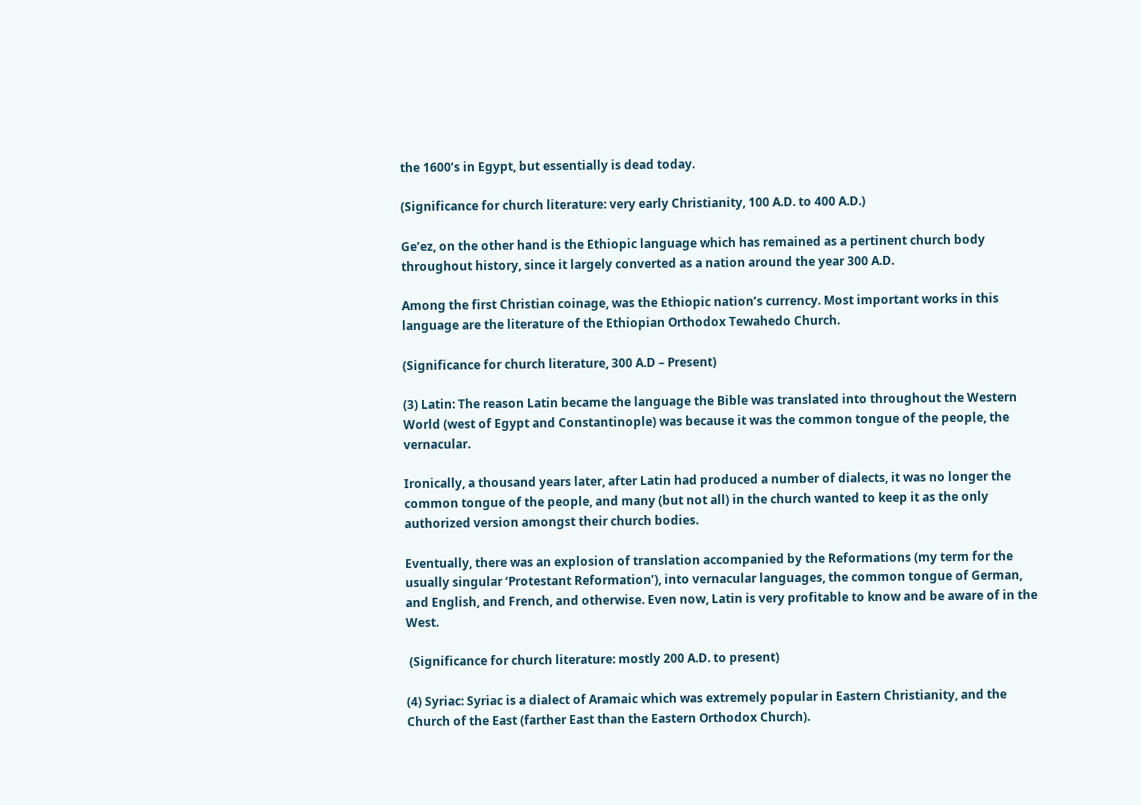the 1600’s in Egypt, but essentially is dead today.

(Significance for church literature: very early Christianity, 100 A.D. to 400 A.D.)

Ge’ez, on the other hand is the Ethiopic language which has remained as a pertinent church body throughout history, since it largely converted as a nation around the year 300 A.D.

Among the first Christian coinage, was the Ethiopic nation’s currency. Most important works in this language are the literature of the Ethiopian Orthodox Tewahedo Church.

(Significance for church literature, 300 A.D – Present)

(3) Latin: The reason Latin became the language the Bible was translated into throughout the Western World (west of Egypt and Constantinople) was because it was the common tongue of the people, the vernacular.

Ironically, a thousand years later, after Latin had produced a number of dialects, it was no longer the common tongue of the people, and many (but not all) in the church wanted to keep it as the only authorized version amongst their church bodies.

Eventually, there was an explosion of translation accompanied by the Reformations (my term for the usually singular ‘Protestant Reformation’), into vernacular languages, the common tongue of German, and English, and French, and otherwise. Even now, Latin is very profitable to know and be aware of in the West.

 (Significance for church literature: mostly 200 A.D. to present)

(4) Syriac: Syriac is a dialect of Aramaic which was extremely popular in Eastern Christianity, and the Church of the East (farther East than the Eastern Orthodox Church).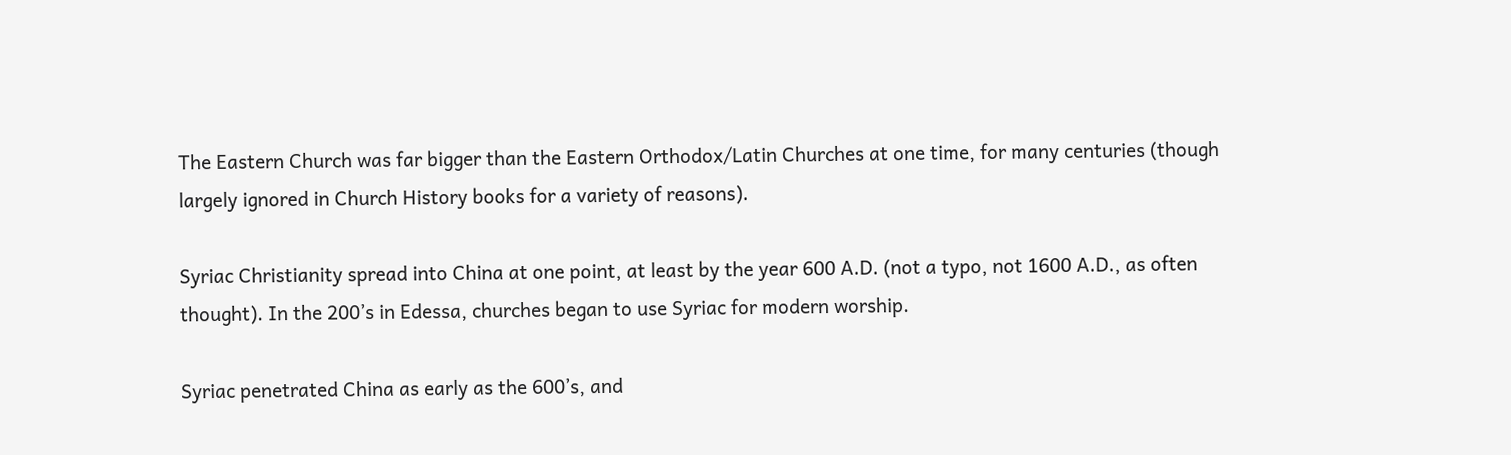The Eastern Church was far bigger than the Eastern Orthodox/Latin Churches at one time, for many centuries (though largely ignored in Church History books for a variety of reasons).

Syriac Christianity spread into China at one point, at least by the year 600 A.D. (not a typo, not 1600 A.D., as often thought). In the 200’s in Edessa, churches began to use Syriac for modern worship.

Syriac penetrated China as early as the 600’s, and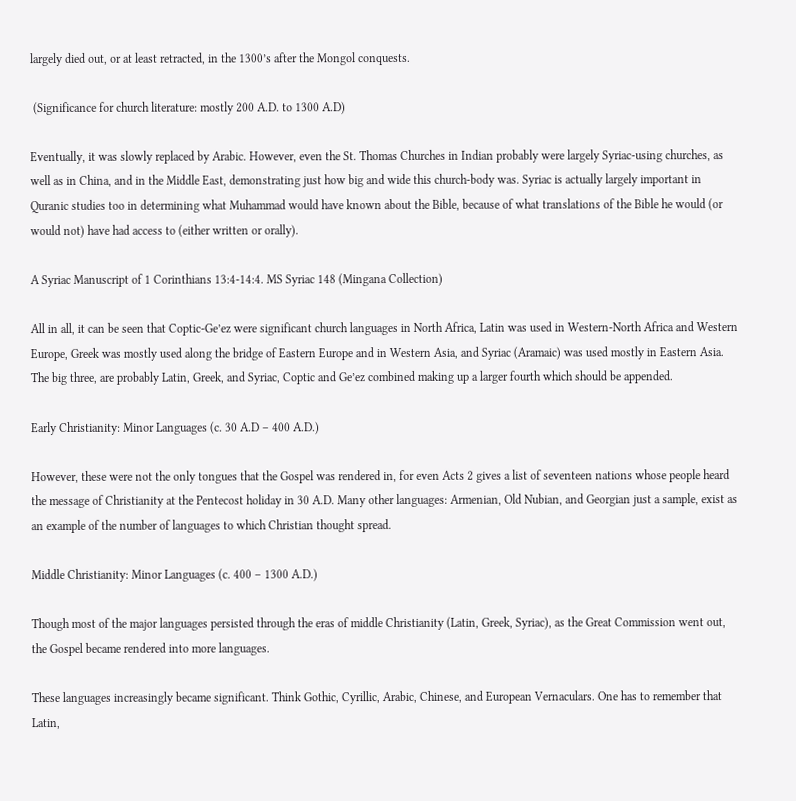largely died out, or at least retracted, in the 1300’s after the Mongol conquests.

 (Significance for church literature: mostly 200 A.D. to 1300 A.D)

Eventually, it was slowly replaced by Arabic. However, even the St. Thomas Churches in Indian probably were largely Syriac-using churches, as well as in China, and in the Middle East, demonstrating just how big and wide this church-body was. Syriac is actually largely important in Quranic studies too in determining what Muhammad would have known about the Bible, because of what translations of the Bible he would (or would not) have had access to (either written or orally).

A Syriac Manuscript of 1 Corinthians 13:4-14:4. MS Syriac 148 (Mingana Collection)

All in all, it can be seen that Coptic-Ge’ez were significant church languages in North Africa, Latin was used in Western-North Africa and Western Europe, Greek was mostly used along the bridge of Eastern Europe and in Western Asia, and Syriac (Aramaic) was used mostly in Eastern Asia. The big three, are probably Latin, Greek, and Syriac, Coptic and Ge’ez combined making up a larger fourth which should be appended.

Early Christianity: Minor Languages (c. 30 A.D – 400 A.D.)

However, these were not the only tongues that the Gospel was rendered in, for even Acts 2 gives a list of seventeen nations whose people heard the message of Christianity at the Pentecost holiday in 30 A.D. Many other languages: Armenian, Old Nubian, and Georgian just a sample, exist as an example of the number of languages to which Christian thought spread.

Middle Christianity: Minor Languages (c. 400 – 1300 A.D.)

Though most of the major languages persisted through the eras of middle Christianity (Latin, Greek, Syriac), as the Great Commission went out, the Gospel became rendered into more languages.

These languages increasingly became significant. Think Gothic, Cyrillic, Arabic, Chinese, and European Vernaculars. One has to remember that Latin,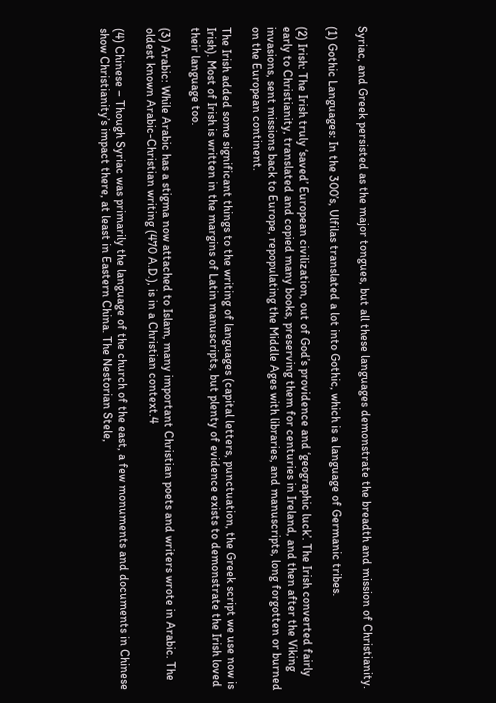Syriac, and Greek persisted as the major tongues, but all these languages demonstrate the breadth and mission of Christianity.

(1) Gothic Languages: In the 300’s, Ulfilas translated a lot into Gothic, which is a language of Germanic tribes.

(2) Irish: The Irish truly ‘saved’ European civilization, out of God’s providence and ‘geographic luck’. The Irish converted fairly early to Christianity, translated and copied many books, preserving them for centuries in Ireland, and then after the Viking invasions, sent missions back to Europe, repopulating the Middle Ages with libraries, and manuscripts, long forgotten or burned on the European continent.

The Irish added some significant things to the writing of languages (capital letters, punctuation, the Greek script we use now is Irish). Most of Irish is written in the margins of Latin manuscripts, but plenty of evidence exists to demonstrate the Irish loved their language too.

(3) Arabic: While Arabic has a stigma now attached to Islam, many important Christian poets and writers wrote in Arabic. The oldest known Arabic-Christian writing (470 A.D.), is in a Christian context.4

(4) Chinese – Though Syriac was primarily the language of the church of the east, a few monuments and documents in Chinese show Christianity’s impact there, at least in Eastern China. The Nestorian Stele,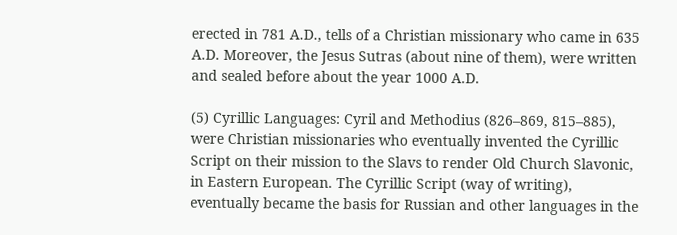erected in 781 A.D., tells of a Christian missionary who came in 635 A.D. Moreover, the Jesus Sutras (about nine of them), were written and sealed before about the year 1000 A.D.

(5) Cyrillic Languages: Cyril and Methodius (826–869, 815–885), were Christian missionaries who eventually invented the Cyrillic Script on their mission to the Slavs to render Old Church Slavonic, in Eastern European. The Cyrillic Script (way of writing), eventually became the basis for Russian and other languages in the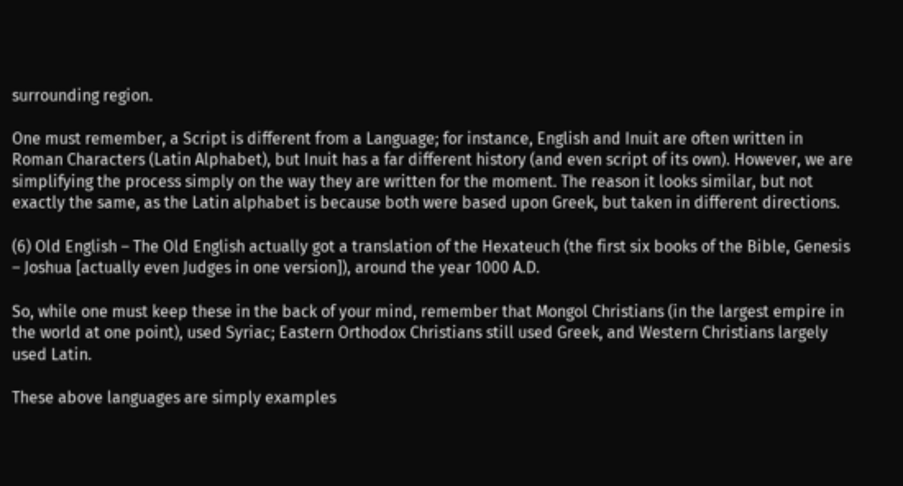surrounding region.

One must remember, a Script is different from a Language; for instance, English and Inuit are often written in Roman Characters (Latin Alphabet), but Inuit has a far different history (and even script of its own). However, we are simplifying the process simply on the way they are written for the moment. The reason it looks similar, but not exactly the same, as the Latin alphabet is because both were based upon Greek, but taken in different directions.

(6) Old English – The Old English actually got a translation of the Hexateuch (the first six books of the Bible, Genesis – Joshua [actually even Judges in one version]), around the year 1000 A.D.

So, while one must keep these in the back of your mind, remember that Mongol Christians (in the largest empire in the world at one point), used Syriac; Eastern Orthodox Christians still used Greek, and Western Christians largely used Latin.

These above languages are simply examples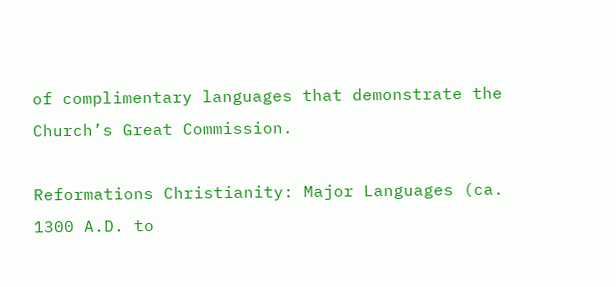of complimentary languages that demonstrate the Church’s Great Commission.

Reformations Christianity: Major Languages (ca. 1300 A.D. to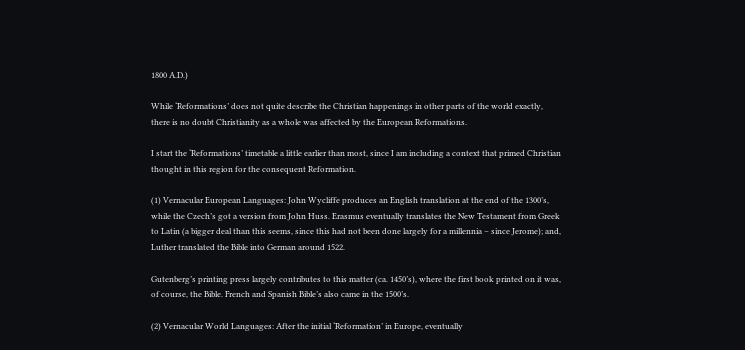1800 A.D.)

While ‘Reformations’ does not quite describe the Christian happenings in other parts of the world exactly, there is no doubt Christianity as a whole was affected by the European Reformations.

I start the ‘Reformations’ timetable a little earlier than most, since I am including a context that primed Christian thought in this region for the consequent Reformation.

(1) Vernacular European Languages: John Wycliffe produces an English translation at the end of the 1300’s, while the Czech’s got a version from John Huss. Erasmus eventually translates the New Testament from Greek to Latin (a bigger deal than this seems, since this had not been done largely for a millennia – since Jerome); and, Luther translated the Bible into German around 1522.

Gutenberg’s printing press largely contributes to this matter (ca. 1450’s), where the first book printed on it was, of course, the Bible. French and Spanish Bible’s also came in the 1500’s.

(2) Vernacular World Languages: After the initial ‘Reformation’ in Europe, eventually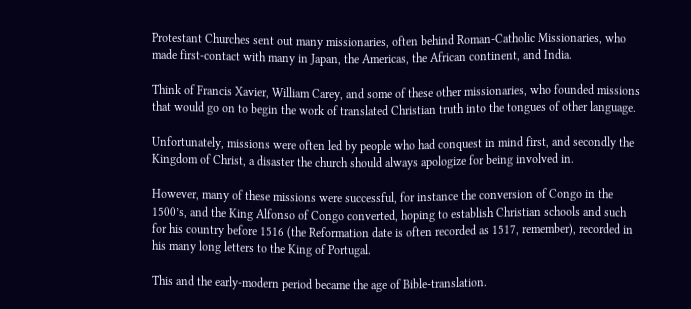Protestant Churches sent out many missionaries, often behind Roman-Catholic Missionaries, who made first-contact with many in Japan, the Americas, the African continent, and India.

Think of Francis Xavier, William Carey, and some of these other missionaries, who founded missions that would go on to begin the work of translated Christian truth into the tongues of other language.

Unfortunately, missions were often led by people who had conquest in mind first, and secondly the Kingdom of Christ, a disaster the church should always apologize for being involved in.

However, many of these missions were successful, for instance the conversion of Congo in the 1500’s, and the King Alfonso of Congo converted, hoping to establish Christian schools and such for his country before 1516 (the Reformation date is often recorded as 1517, remember), recorded in his many long letters to the King of Portugal.

This and the early-modern period became the age of Bible-translation.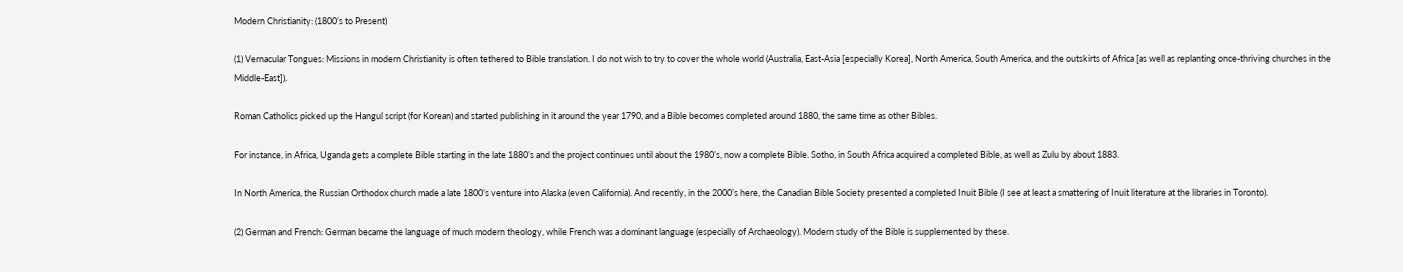Modern Christianity: (1800’s to Present)

(1) Vernacular Tongues: Missions in modern Christianity is often tethered to Bible translation. I do not wish to try to cover the whole world (Australia, East-Asia [especially Korea], North America, South America, and the outskirts of Africa [as well as replanting once-thriving churches in the Middle-East]).

Roman Catholics picked up the Hangul script (for Korean) and started publishing in it around the year 1790, and a Bible becomes completed around 1880, the same time as other Bibles.

For instance, in Africa, Uganda gets a complete Bible starting in the late 1880’s and the project continues until about the 1980’s, now a complete Bible. Sotho, in South Africa acquired a completed Bible, as well as Zulu by about 1883.

In North America, the Russian Orthodox church made a late 1800’s venture into Alaska (even California). And recently, in the 2000’s here, the Canadian Bible Society presented a completed Inuit Bible (I see at least a smattering of Inuit literature at the libraries in Toronto).

(2) German and French: German became the language of much modern theology, while French was a dominant language (especially of Archaeology). Modern study of the Bible is supplemented by these.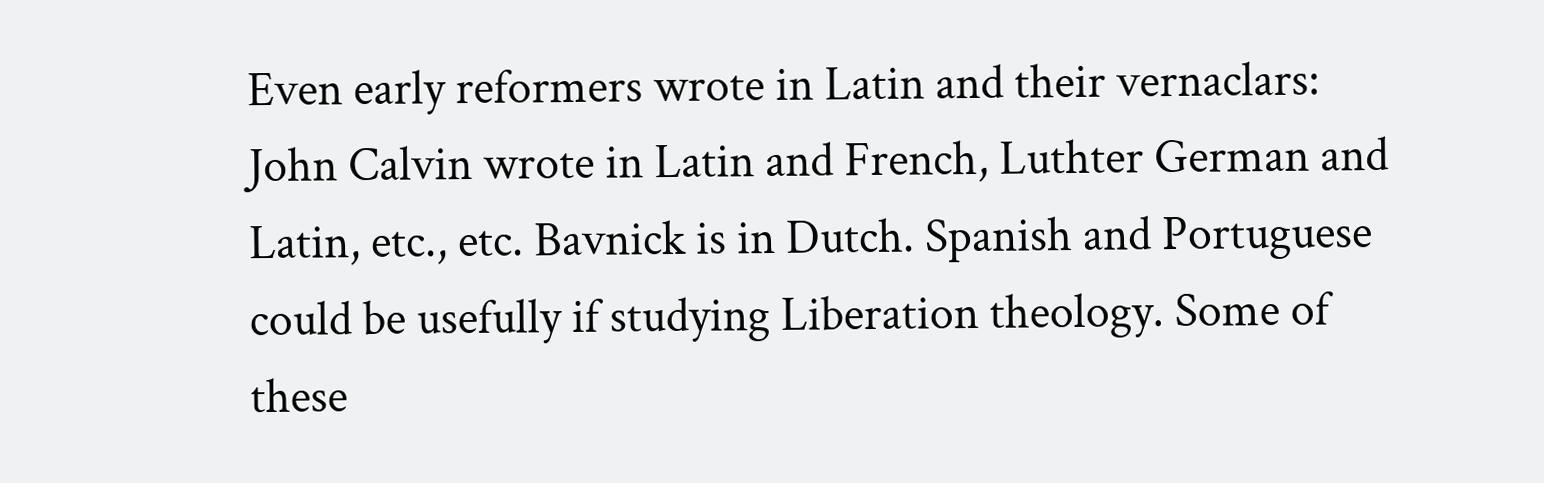Even early reformers wrote in Latin and their vernaclars: John Calvin wrote in Latin and French, Luthter German and Latin, etc., etc. Bavnick is in Dutch. Spanish and Portuguese could be usefully if studying Liberation theology. Some of these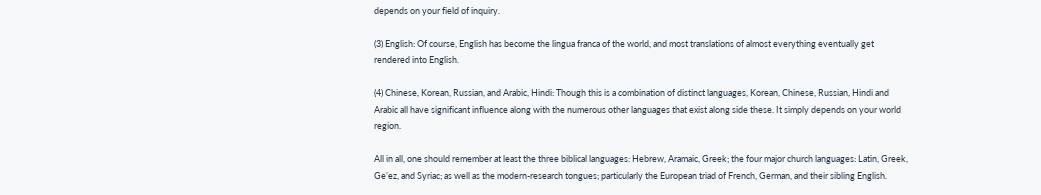depends on your field of inquiry.

(3) English: Of course, English has become the lingua franca of the world, and most translations of almost everything eventually get rendered into English.

(4) Chinese, Korean, Russian, and Arabic, Hindi: Though this is a combination of distinct languages, Korean, Chinese, Russian, Hindi and Arabic all have significant influence along with the numerous other languages that exist along side these. It simply depends on your world region.

All in all, one should remember at least the three biblical languages: Hebrew, Aramaic, Greek; the four major church languages: Latin, Greek, Ge’ez, and Syriac; as well as the modern-research tongues; particularly the European triad of French, German, and their sibling English.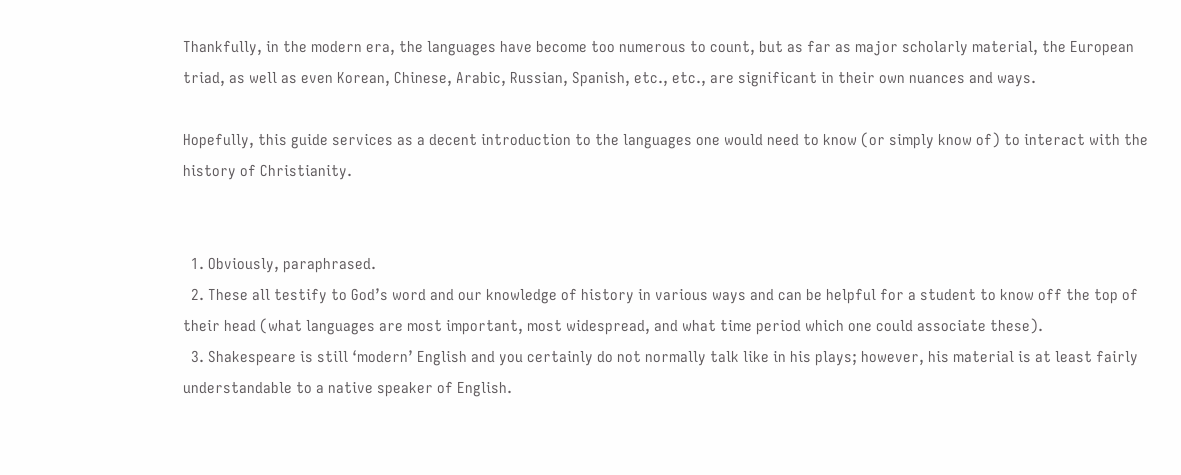Thankfully, in the modern era, the languages have become too numerous to count, but as far as major scholarly material, the European triad, as well as even Korean, Chinese, Arabic, Russian, Spanish, etc., etc., are significant in their own nuances and ways.

Hopefully, this guide services as a decent introduction to the languages one would need to know (or simply know of) to interact with the history of Christianity.


  1. Obviously, paraphrased.
  2. These all testify to God’s word and our knowledge of history in various ways and can be helpful for a student to know off the top of their head (what languages are most important, most widespread, and what time period which one could associate these).
  3. Shakespeare is still ‘modern’ English and you certainly do not normally talk like in his plays; however, his material is at least fairly understandable to a native speaker of English.